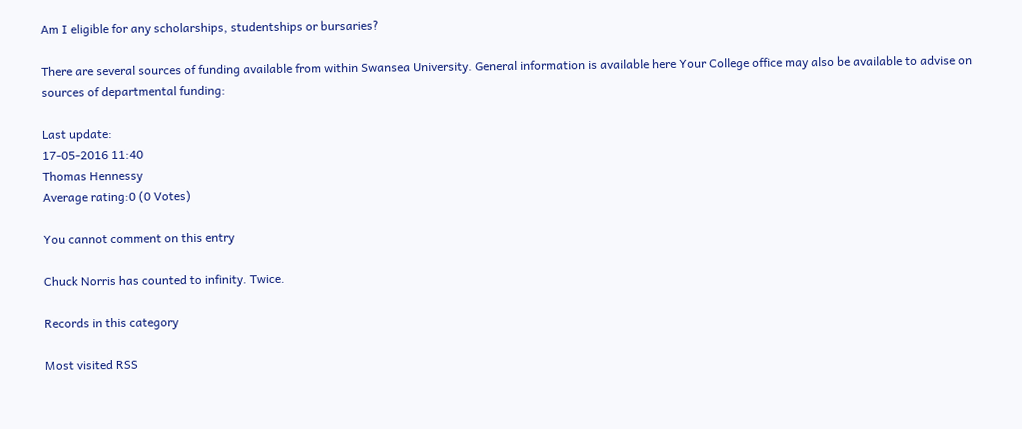Am I eligible for any scholarships, studentships or bursaries?

There are several sources of funding available from within Swansea University. General information is available here Your College office may also be available to advise on sources of departmental funding:

Last update:
17-05-2016 11:40
Thomas Hennessy
Average rating:0 (0 Votes)

You cannot comment on this entry

Chuck Norris has counted to infinity. Twice.

Records in this category

Most visited RSS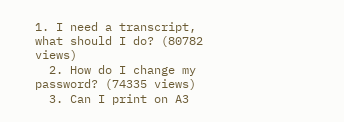1. I need a transcript, what should I do? (80782 views)
  2. How do I change my password? (74335 views)
  3. Can I print on A3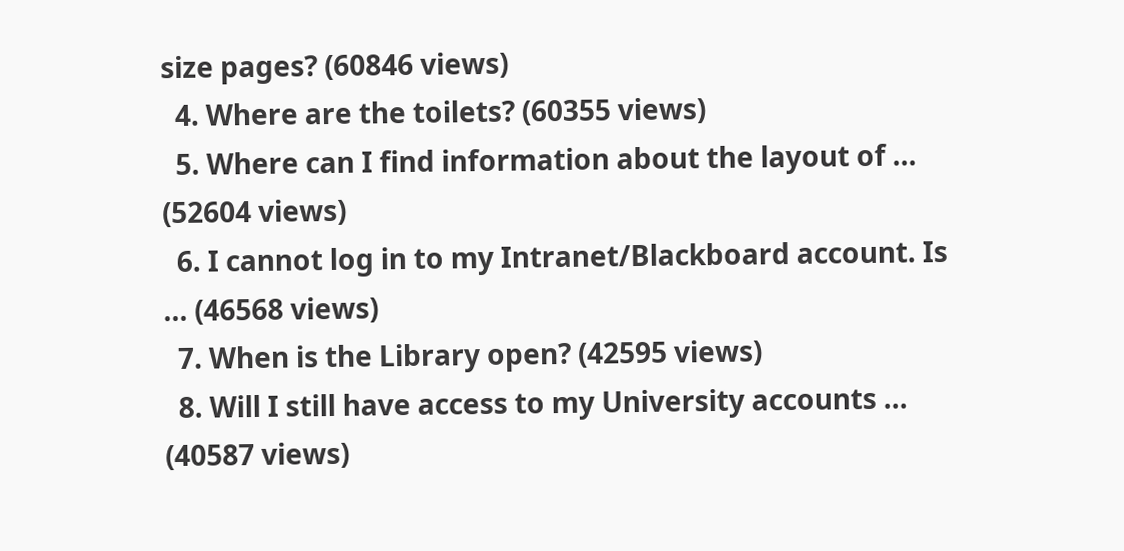size pages? (60846 views)
  4. Where are the toilets? (60355 views)
  5. Where can I find information about the layout of ... (52604 views)
  6. I cannot log in to my Intranet/Blackboard account. Is ... (46568 views)
  7. When is the Library open? (42595 views)
  8. Will I still have access to my University accounts ... (40587 views)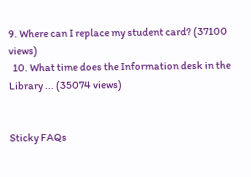9. Where can I replace my student card? (37100 views)
  10. What time does the Information desk in the Library ... (35074 views)


Sticky FAQs